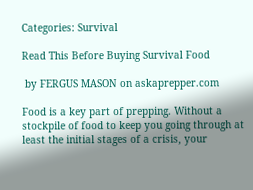Categories: Survival

Read This Before Buying Survival Food

 by FERGUS MASON on askaprepper.com

Food is a key part of prepping. Without a stockpile of food to keep you going through at least the initial stages of a crisis, your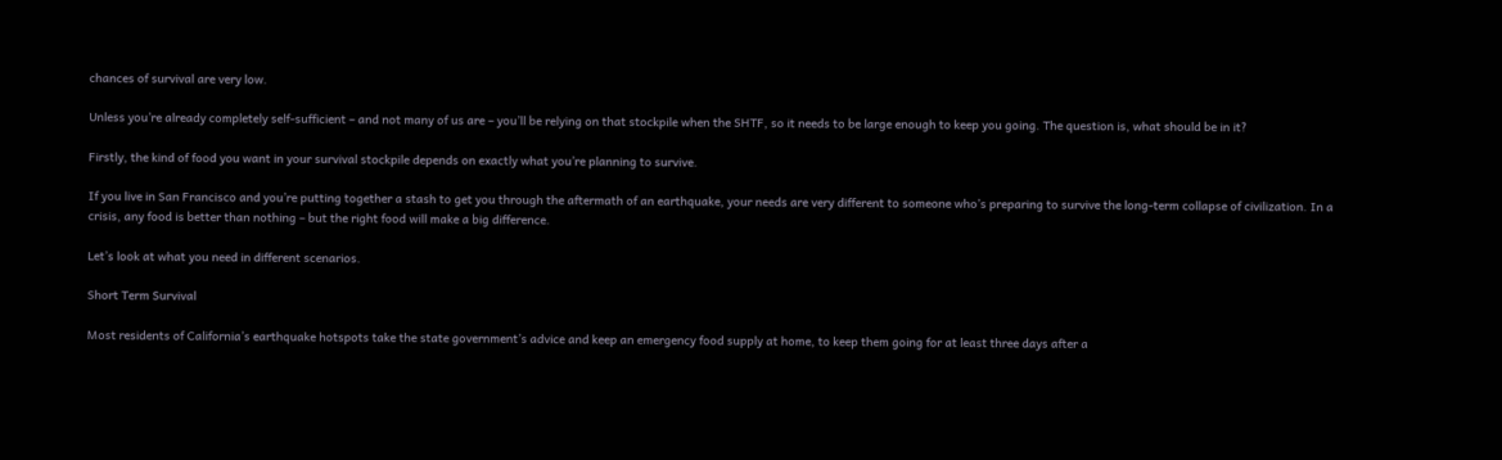chances of survival are very low.

Unless you’re already completely self-sufficient – and not many of us are – you’ll be relying on that stockpile when the SHTF, so it needs to be large enough to keep you going. The question is, what should be in it?

Firstly, the kind of food you want in your survival stockpile depends on exactly what you’re planning to survive.

If you live in San Francisco and you’re putting together a stash to get you through the aftermath of an earthquake, your needs are very different to someone who’s preparing to survive the long-term collapse of civilization. In a crisis, any food is better than nothing – but the right food will make a big difference.

Let’s look at what you need in different scenarios.

Short Term Survival

Most residents of California’s earthquake hotspots take the state government’s advice and keep an emergency food supply at home, to keep them going for at least three days after a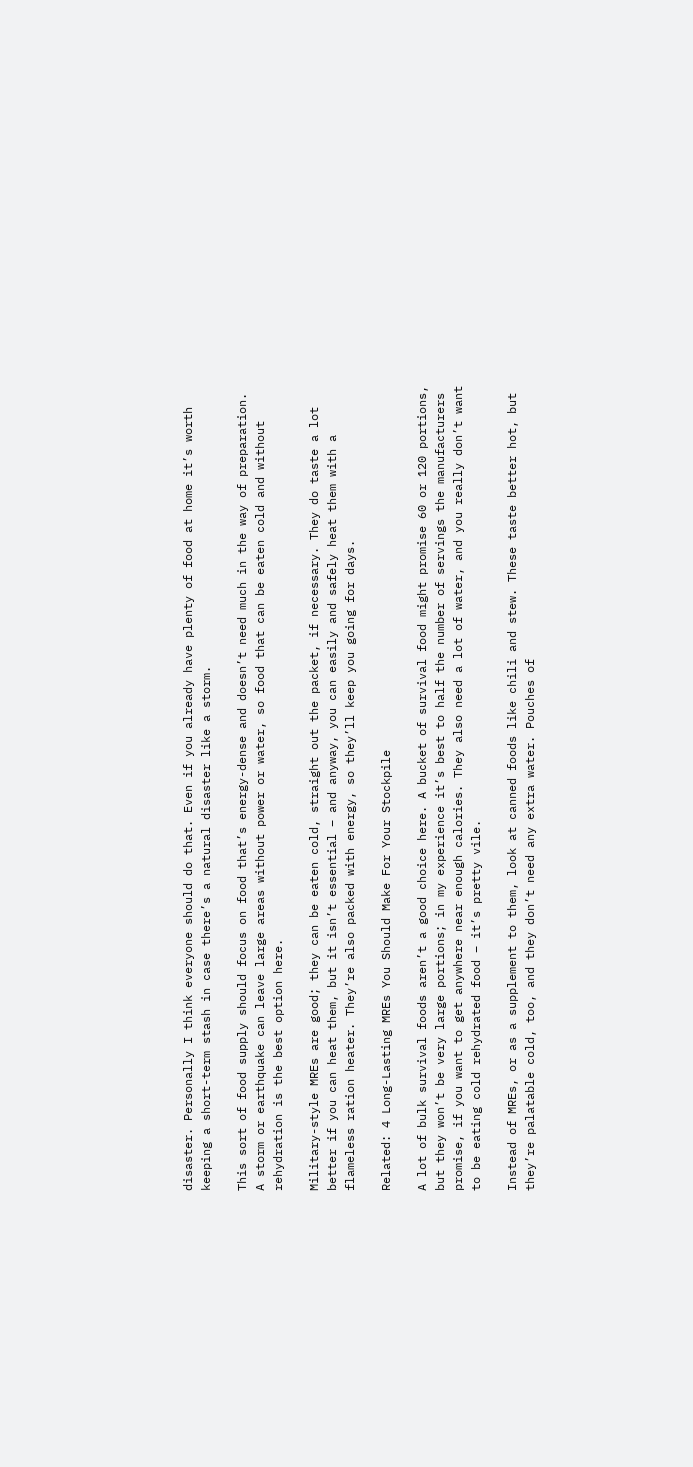disaster. Personally I think everyone should do that. Even if you already have plenty of food at home it’s worth keeping a short-term stash in case there’s a natural disaster like a storm.

This sort of food supply should focus on food that’s energy-dense and doesn’t need much in the way of preparation. A storm or earthquake can leave large areas without power or water, so food that can be eaten cold and without rehydration is the best option here.

Military-style MREs are good; they can be eaten cold, straight out the packet, if necessary. They do taste a lot better if you can heat them, but it isn’t essential – and anyway, you can easily and safely heat them with a flameless ration heater. They’re also packed with energy, so they’ll keep you going for days.

Related: 4 Long-Lasting MREs You Should Make For Your Stockpile

A lot of bulk survival foods aren’t a good choice here. A bucket of survival food might promise 60 or 120 portions, but they won’t be very large portions; in my experience it’s best to half the number of servings the manufacturers promise, if you want to get anywhere near enough calories. They also need a lot of water, and you really don’t want to be eating cold rehydrated food – it’s pretty vile.

Instead of MREs, or as a supplement to them, look at canned foods like chili and stew. These taste better hot, but they’re palatable cold, too, and they don’t need any extra water. Pouches of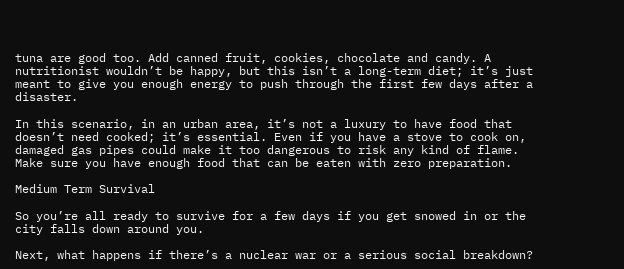tuna are good too. Add canned fruit, cookies, chocolate and candy. A nutritionist wouldn’t be happy, but this isn’t a long-term diet; it’s just meant to give you enough energy to push through the first few days after a disaster.

In this scenario, in an urban area, it’s not a luxury to have food that doesn’t need cooked; it’s essential. Even if you have a stove to cook on, damaged gas pipes could make it too dangerous to risk any kind of flame. Make sure you have enough food that can be eaten with zero preparation.

Medium Term Survival

So you’re all ready to survive for a few days if you get snowed in or the city falls down around you.

Next, what happens if there’s a nuclear war or a serious social breakdown?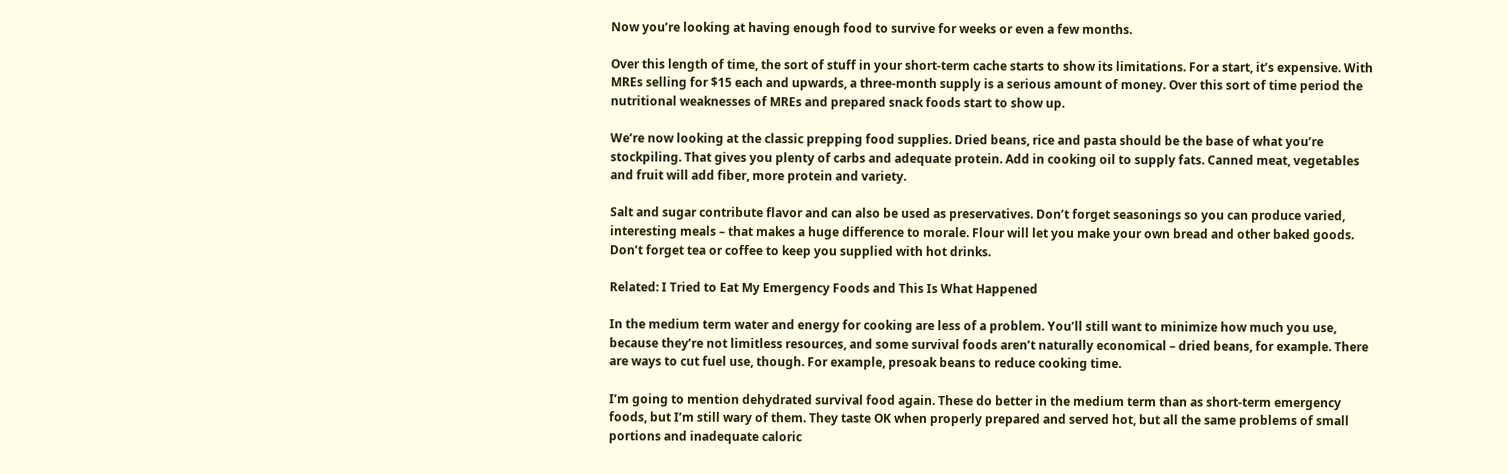Now you’re looking at having enough food to survive for weeks or even a few months.

Over this length of time, the sort of stuff in your short-term cache starts to show its limitations. For a start, it’s expensive. With MREs selling for $15 each and upwards, a three-month supply is a serious amount of money. Over this sort of time period the nutritional weaknesses of MREs and prepared snack foods start to show up.

We’re now looking at the classic prepping food supplies. Dried beans, rice and pasta should be the base of what you’re stockpiling. That gives you plenty of carbs and adequate protein. Add in cooking oil to supply fats. Canned meat, vegetables and fruit will add fiber, more protein and variety.

Salt and sugar contribute flavor and can also be used as preservatives. Don’t forget seasonings so you can produce varied, interesting meals – that makes a huge difference to morale. Flour will let you make your own bread and other baked goods. Don’t forget tea or coffee to keep you supplied with hot drinks.

Related: I Tried to Eat My Emergency Foods and This Is What Happened

In the medium term water and energy for cooking are less of a problem. You’ll still want to minimize how much you use, because they’re not limitless resources, and some survival foods aren’t naturally economical – dried beans, for example. There are ways to cut fuel use, though. For example, presoak beans to reduce cooking time.

I’m going to mention dehydrated survival food again. These do better in the medium term than as short-term emergency foods, but I’m still wary of them. They taste OK when properly prepared and served hot, but all the same problems of small portions and inadequate caloric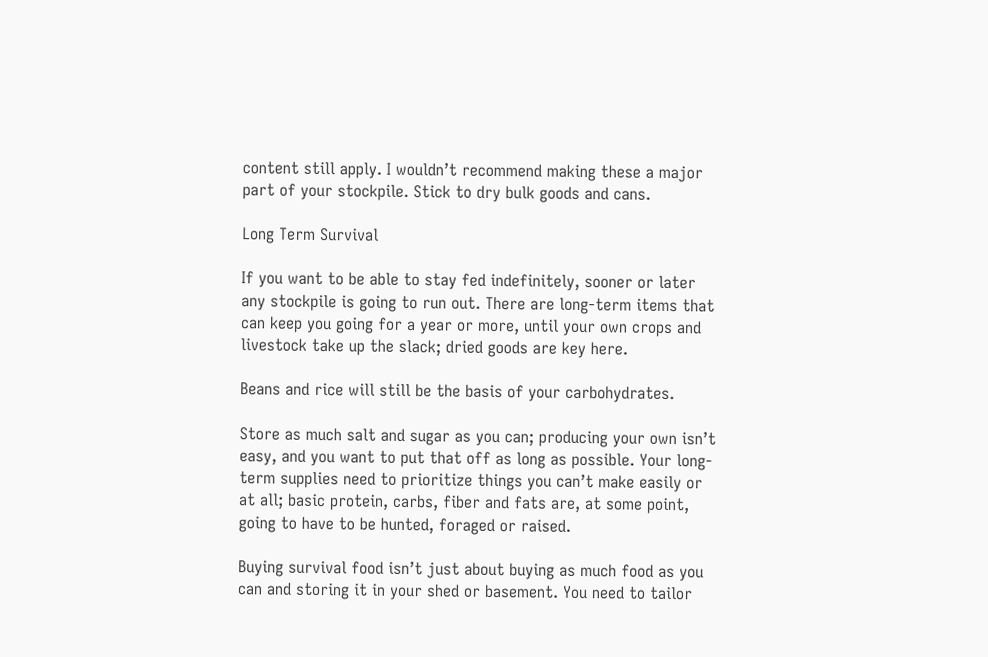content still apply. I wouldn’t recommend making these a major part of your stockpile. Stick to dry bulk goods and cans.

Long Term Survival

If you want to be able to stay fed indefinitely, sooner or later any stockpile is going to run out. There are long-term items that can keep you going for a year or more, until your own crops and livestock take up the slack; dried goods are key here.

Beans and rice will still be the basis of your carbohydrates.

Store as much salt and sugar as you can; producing your own isn’t easy, and you want to put that off as long as possible. Your long-term supplies need to prioritize things you can’t make easily or at all; basic protein, carbs, fiber and fats are, at some point, going to have to be hunted, foraged or raised.

Buying survival food isn’t just about buying as much food as you can and storing it in your shed or basement. You need to tailor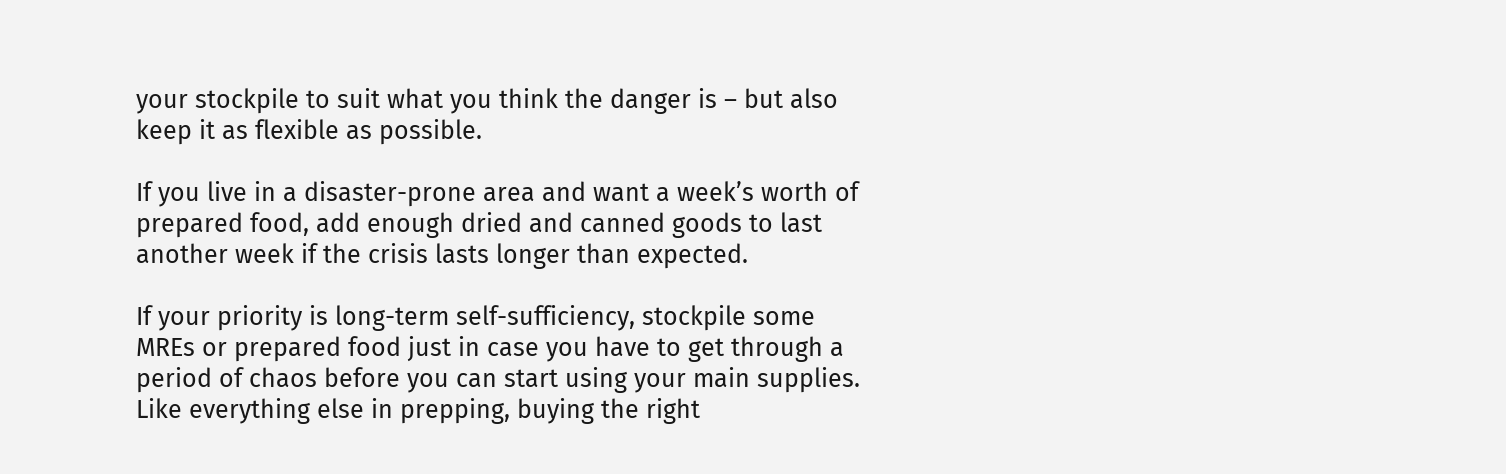your stockpile to suit what you think the danger is – but also keep it as flexible as possible.

If you live in a disaster-prone area and want a week’s worth of prepared food, add enough dried and canned goods to last another week if the crisis lasts longer than expected.

If your priority is long-term self-sufficiency, stockpile some MREs or prepared food just in case you have to get through a period of chaos before you can start using your main supplies. Like everything else in prepping, buying the right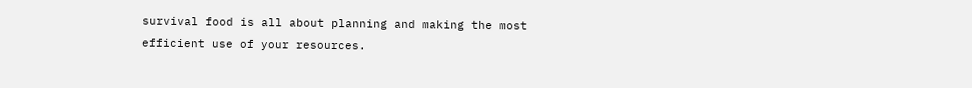survival food is all about planning and making the most efficient use of your resources.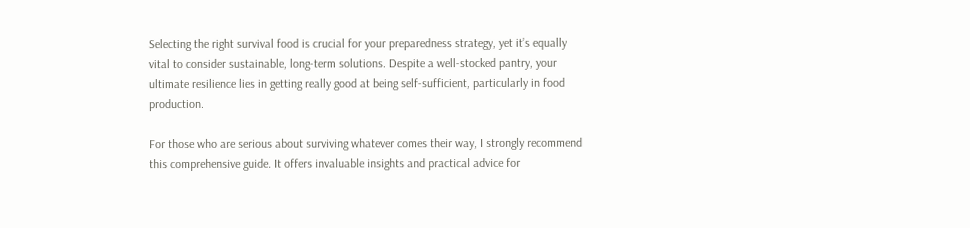Selecting the right survival food is crucial for your preparedness strategy, yet it’s equally vital to consider sustainable, long-term solutions. Despite a well-stocked pantry, your ultimate resilience lies in getting really good at being self-sufficient, particularly in food production.

For those who are serious about surviving whatever comes their way, I strongly recommend this comprehensive guide. It offers invaluable insights and practical advice for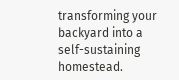transforming your backyard into a self-sustaining homestead.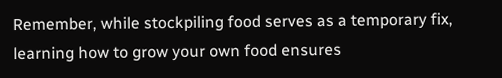Remember, while stockpiling food serves as a temporary fix, learning how to grow your own food ensures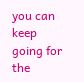you can keep going for the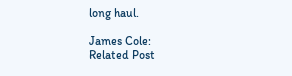long haul.

James Cole:
Related Post